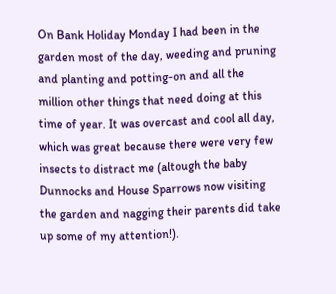On Bank Holiday Monday I had been in the garden most of the day, weeding and pruning and planting and potting-on and all the million other things that need doing at this time of year. It was overcast and cool all day, which was great because there were very few insects to distract me (altough the baby Dunnocks and House Sparrows now visiting the garden and nagging their parents did take up some of my attention!).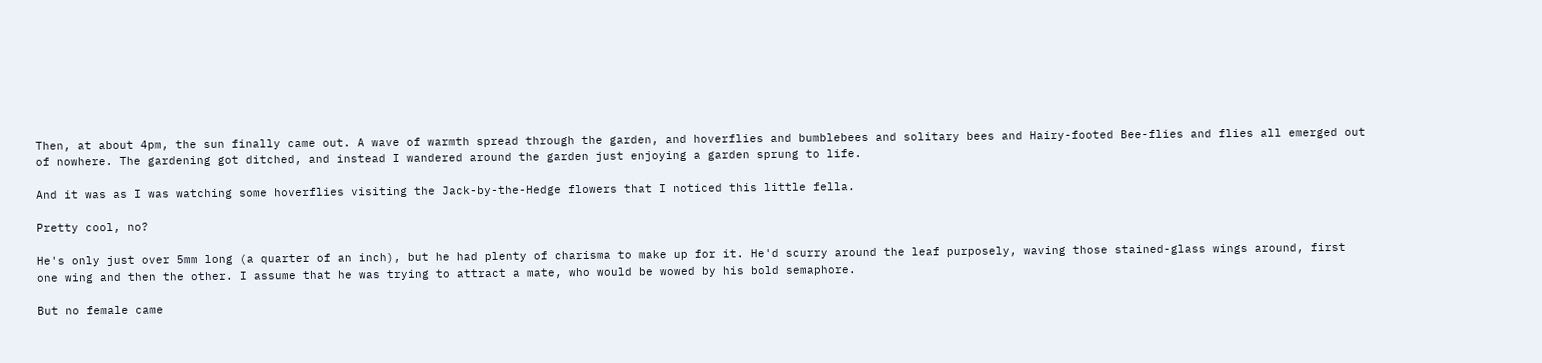Then, at about 4pm, the sun finally came out. A wave of warmth spread through the garden, and hoverflies and bumblebees and solitary bees and Hairy-footed Bee-flies and flies all emerged out of nowhere. The gardening got ditched, and instead I wandered around the garden just enjoying a garden sprung to life.

And it was as I was watching some hoverflies visiting the Jack-by-the-Hedge flowers that I noticed this little fella.

Pretty cool, no?

He's only just over 5mm long (a quarter of an inch), but he had plenty of charisma to make up for it. He'd scurry around the leaf purposely, waving those stained-glass wings around, first one wing and then the other. I assume that he was trying to attract a mate, who would be wowed by his bold semaphore.

But no female came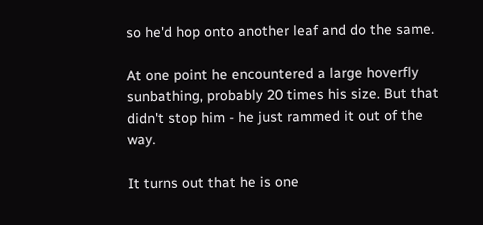so he'd hop onto another leaf and do the same.

At one point he encountered a large hoverfly sunbathing, probably 20 times his size. But that didn't stop him - he just rammed it out of the way.

It turns out that he is one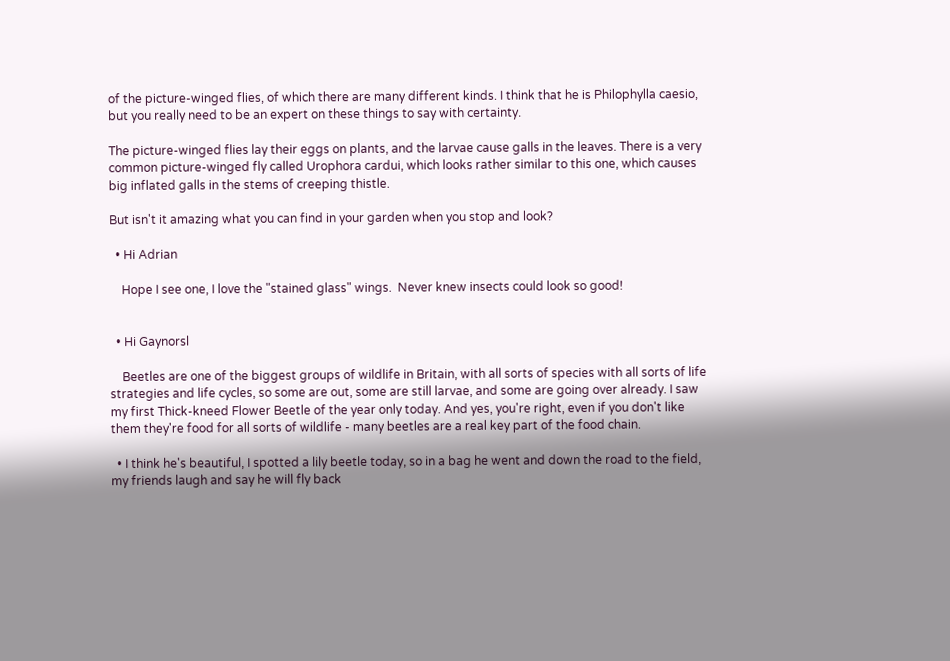of the picture-winged flies, of which there are many different kinds. I think that he is Philophylla caesio, but you really need to be an expert on these things to say with certainty.

The picture-winged flies lay their eggs on plants, and the larvae cause galls in the leaves. There is a very common picture-winged fly called Urophora cardui, which looks rather similar to this one, which causes big inflated galls in the stems of creeping thistle.

But isn't it amazing what you can find in your garden when you stop and look?

  • Hi Adrian

    Hope I see one, I love the "stained glass" wings.  Never knew insects could look so good!


  • Hi Gaynorsl

    Beetles are one of the biggest groups of wildlife in Britain, with all sorts of species with all sorts of life strategies and life cycles, so some are out, some are still larvae, and some are going over already. I saw my first Thick-kneed Flower Beetle of the year only today. And yes, you're right, even if you don't like them they're food for all sorts of wildlife - many beetles are a real key part of the food chain.

  • I think he's beautiful, I spotted a lily beetle today, so in a bag he went and down the road to the field, my friends laugh and say he will fly back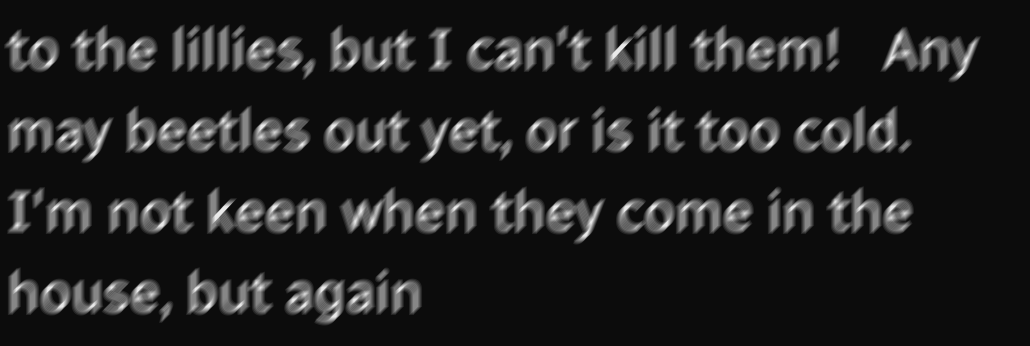to the lillies, but I can't kill them!   Any may beetles out yet, or is it too cold.   I'm not keen when they come in the house, but again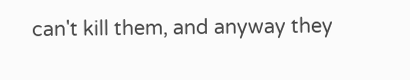can't kill them, and anyway they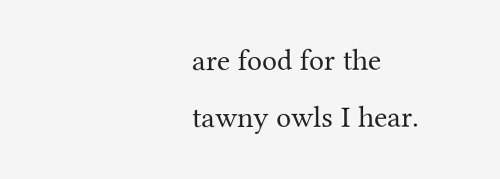are food for the tawny owls I hear.